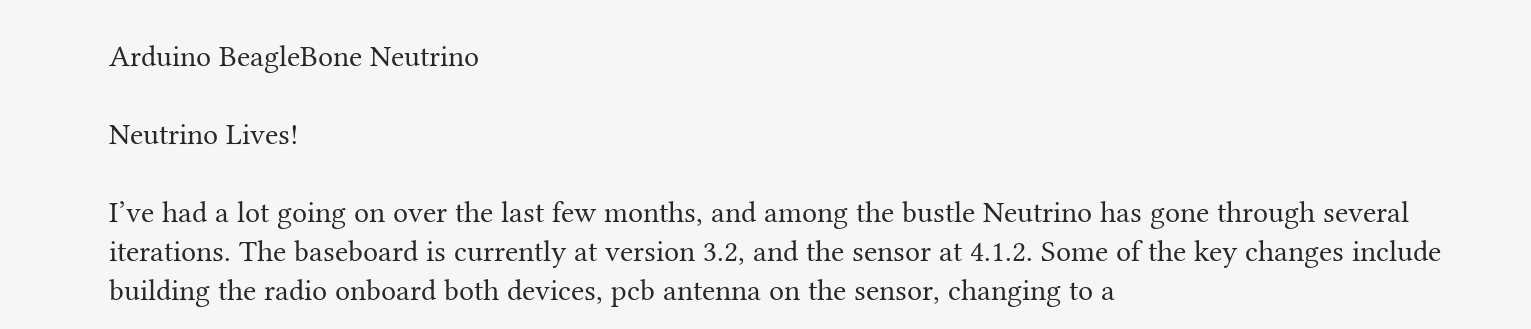Arduino BeagleBone Neutrino

Neutrino Lives!

I’ve had a lot going on over the last few months, and among the bustle Neutrino has gone through several iterations. The baseboard is currently at version 3.2, and the sensor at 4.1.2. Some of the key changes include building the radio onboard both devices, pcb antenna on the sensor, changing to a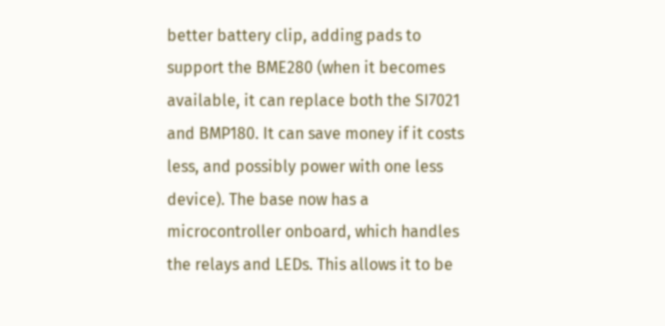better battery clip, adding pads to support the BME280 (when it becomes available, it can replace both the SI7021 and BMP180. It can save money if it costs less, and possibly power with one less device). The base now has a microcontroller onboard, which handles the relays and LEDs. This allows it to be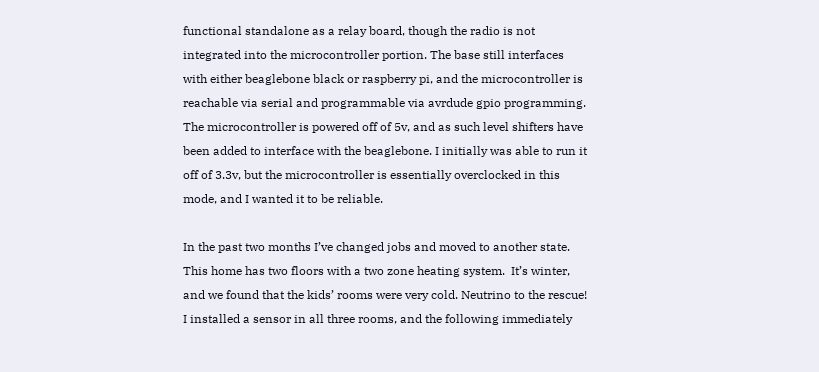functional standalone as a relay board, though the radio is not integrated into the microcontroller portion. The base still interfaces with either beaglebone black or raspberry pi, and the microcontroller is reachable via serial and programmable via avrdude gpio programming. The microcontroller is powered off of 5v, and as such level shifters have been added to interface with the beaglebone. I initially was able to run it off of 3.3v, but the microcontroller is essentially overclocked in this mode, and I wanted it to be reliable.

In the past two months I’ve changed jobs and moved to another state.  This home has two floors with a two zone heating system.  It’s winter, and we found that the kids’ rooms were very cold. Neutrino to the rescue!  I installed a sensor in all three rooms, and the following immediately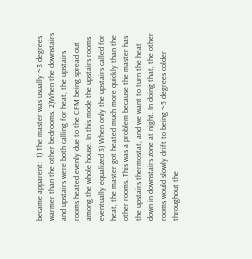became apparent:  1) The master was usually ~3 degrees warmer than the other bedrooms. 2)When the downstairs and upstairs were both calling for heat, the upstairs rooms heated evenly due to the CFM being spread out among the whole house. In this mode the upstairs rooms eventually equalized 3) When only the upstairs called for heat, the master got heated much more quickly than the other rooms. This was a problem because the master has the upstairs thermostat, and we want to turn the heat down in downstairs zone at night. In doing that, the other rooms would slowly drift to being ~5 degrees colder throughout the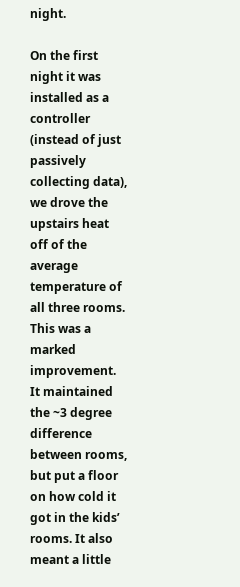night.

On the first night it was installed as a controller (instead of just passively collecting data), we drove the upstairs heat off of the average temperature of all three rooms. This was a marked improvement. It maintained the ~3 degree difference between rooms, but put a floor on how cold it got in the kids’ rooms. It also meant a little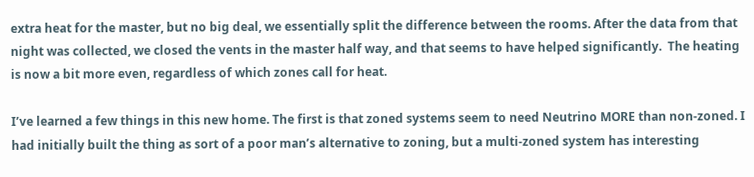extra heat for the master, but no big deal, we essentially split the difference between the rooms. After the data from that night was collected, we closed the vents in the master half way, and that seems to have helped significantly.  The heating is now a bit more even, regardless of which zones call for heat.

I’ve learned a few things in this new home. The first is that zoned systems seem to need Neutrino MORE than non-zoned. I had initially built the thing as sort of a poor man’s alternative to zoning, but a multi-zoned system has interesting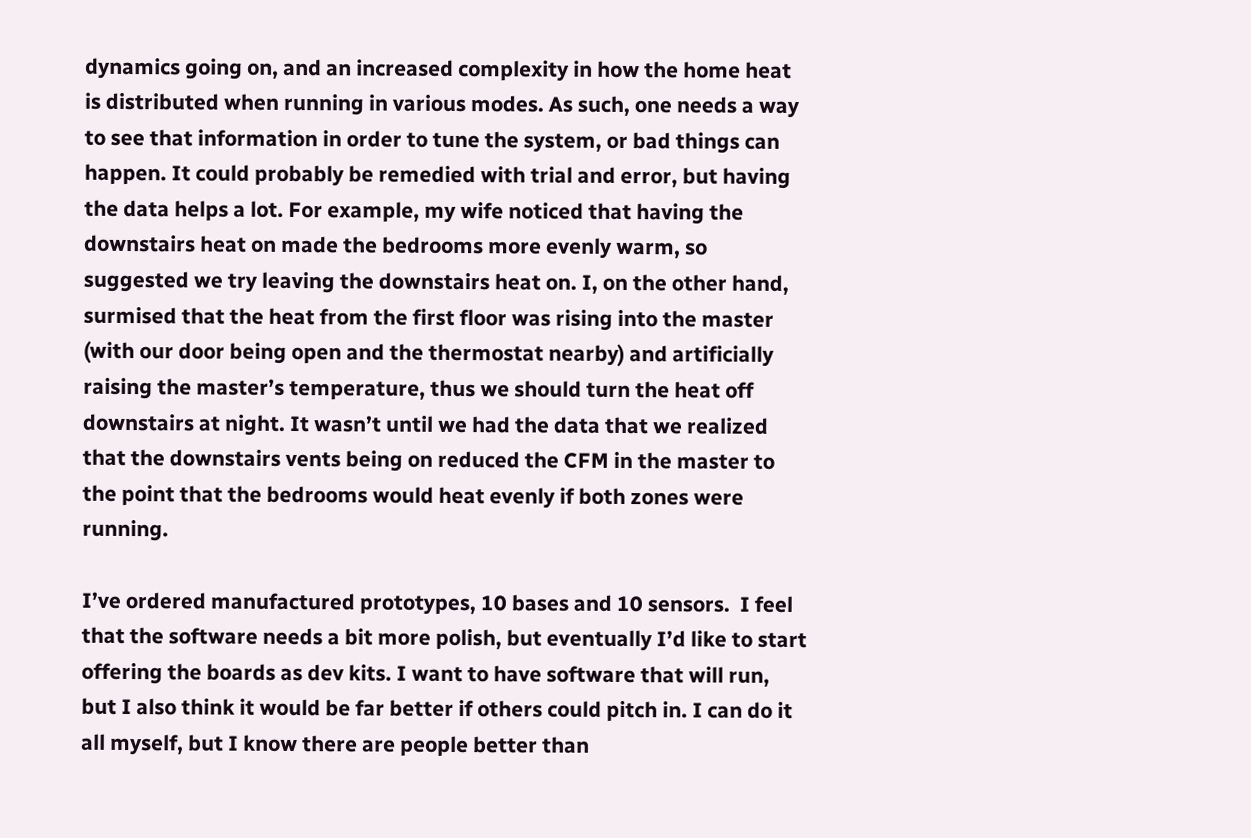dynamics going on, and an increased complexity in how the home heat is distributed when running in various modes. As such, one needs a way to see that information in order to tune the system, or bad things can happen. It could probably be remedied with trial and error, but having the data helps a lot. For example, my wife noticed that having the downstairs heat on made the bedrooms more evenly warm, so suggested we try leaving the downstairs heat on. I, on the other hand, surmised that the heat from the first floor was rising into the master (with our door being open and the thermostat nearby) and artificially raising the master’s temperature, thus we should turn the heat off downstairs at night. It wasn’t until we had the data that we realized that the downstairs vents being on reduced the CFM in the master to the point that the bedrooms would heat evenly if both zones were running.

I’ve ordered manufactured prototypes, 10 bases and 10 sensors.  I feel that the software needs a bit more polish, but eventually I’d like to start offering the boards as dev kits. I want to have software that will run, but I also think it would be far better if others could pitch in. I can do it all myself, but I know there are people better than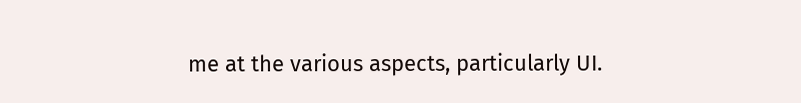me at the various aspects, particularly UI.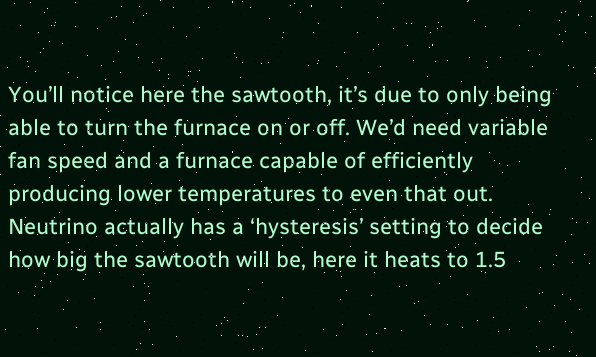You’ll notice here the sawtooth, it’s due to only being able to turn the furnace on or off. We’d need variable fan speed and a furnace capable of efficiently producing lower temperatures to even that out.  Neutrino actually has a ‘hysteresis’ setting to decide how big the sawtooth will be, here it heats to 1.5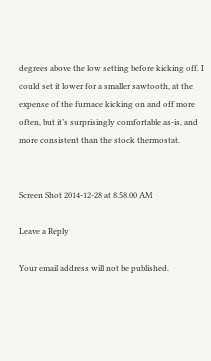degrees above the low setting before kicking off. I could set it lower for a smaller sawtooth, at the expense of the furnace kicking on and off more often, but it’s surprisingly comfortable as-is, and more consistent than the stock thermostat.


Screen Shot 2014-12-28 at 8.58.00 AM

Leave a Reply

Your email address will not be published.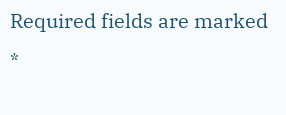Required fields are marked *